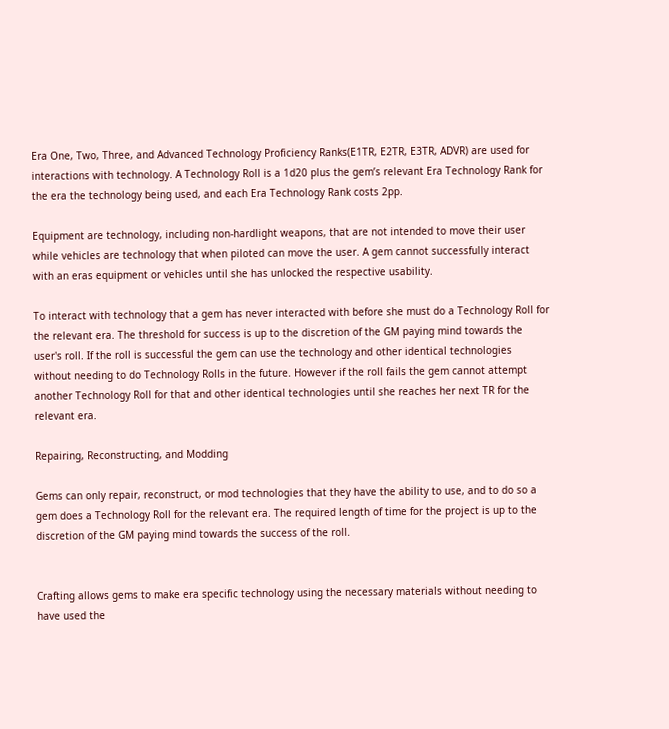Era One, Two, Three, and Advanced Technology Proficiency Ranks(E1TR, E2TR, E3TR, ADVR) are used for interactions with technology. A Technology Roll is a 1d20 plus the gem’s relevant Era Technology Rank for the era the technology being used, and each Era Technology Rank costs 2pp.

Equipment are technology, including non-hardlight weapons, that are not intended to move their user while vehicles are technology that when piloted can move the user. A gem cannot successfully interact with an eras equipment or vehicles until she has unlocked the respective usability.

To interact with technology that a gem has never interacted with before she must do a Technology Roll for the relevant era. The threshold for success is up to the discretion of the GM paying mind towards the user's roll. If the roll is successful the gem can use the technology and other identical technologies without needing to do Technology Rolls in the future. However if the roll fails the gem cannot attempt another Technology Roll for that and other identical technologies until she reaches her next TR for the relevant era.

Repairing, Reconstructing, and Modding

Gems can only repair, reconstruct, or mod technologies that they have the ability to use, and to do so a gem does a Technology Roll for the relevant era. The required length of time for the project is up to the discretion of the GM paying mind towards the success of the roll.


Crafting allows gems to make era specific technology using the necessary materials without needing to have used the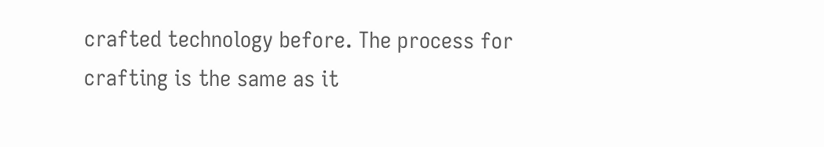crafted technology before. The process for crafting is the same as it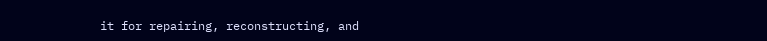it for repairing, reconstructing, and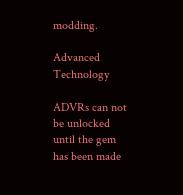modding.

Advanced Technology

ADVRs can not be unlocked until the gem has been made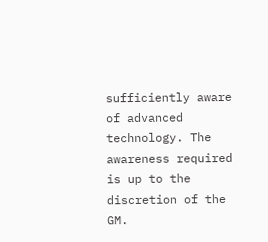sufficiently aware of advanced technology. The awareness required is up to the discretion of the GM.